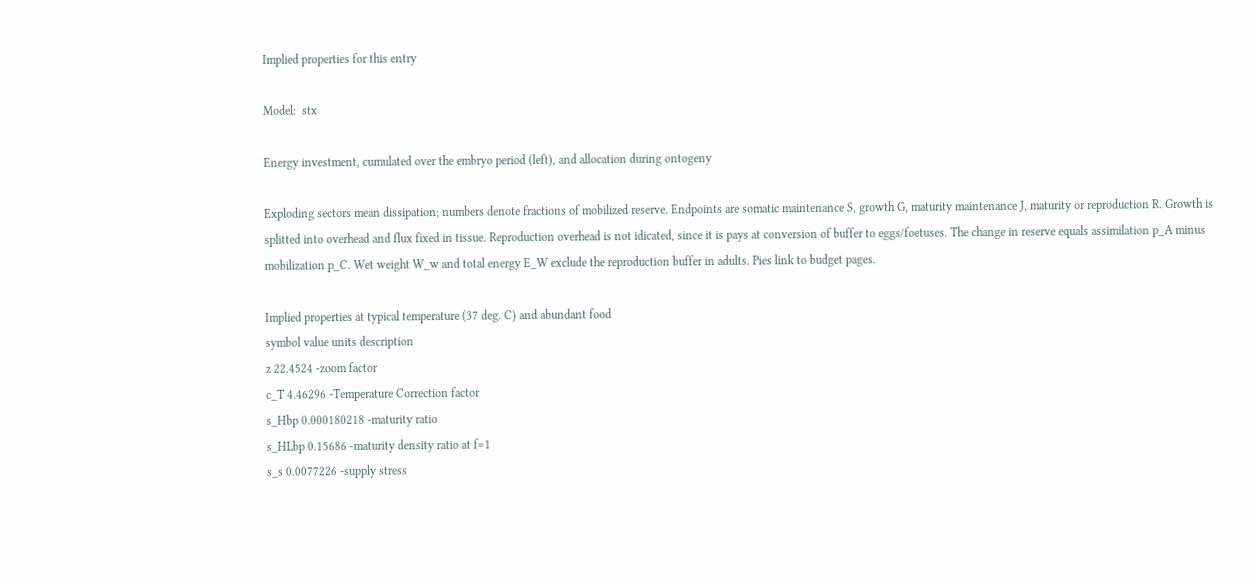Implied properties for this entry

Model:  stx

Energy investment, cumulated over the embryo period (left), and allocation during ontogeny

Exploding sectors mean dissipation; numbers denote fractions of mobilized reserve. Endpoints are somatic maintenance S, growth G, maturity maintenance J, maturity or reproduction R. Growth is splitted into overhead and flux fixed in tissue. Reproduction overhead is not idicated, since it is pays at conversion of buffer to eggs/foetuses. The change in reserve equals assimilation p_A minus mobilization p_C. Wet weight W_w and total energy E_W exclude the reproduction buffer in adults. Pies link to budget pages.

Implied properties at typical temperature (37 deg. C) and abundant food
symbol value units description
z 22.4524 -zoom factor
c_T 4.46296 -Temperature Correction factor
s_Hbp 0.000180218 -maturity ratio
s_HLbp 0.15686 -maturity density ratio at f=1
s_s 0.0077226 -supply stress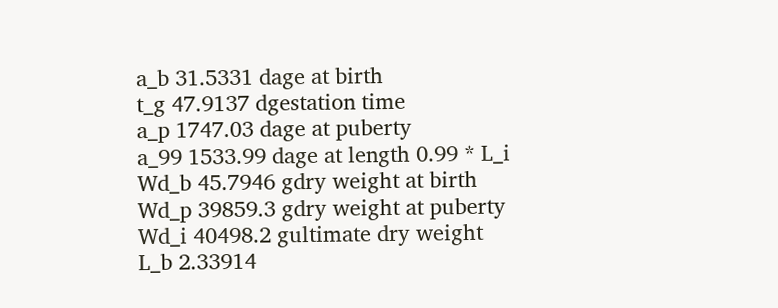a_b 31.5331 dage at birth
t_g 47.9137 dgestation time
a_p 1747.03 dage at puberty
a_99 1533.99 dage at length 0.99 * L_i
Wd_b 45.7946 gdry weight at birth
Wd_p 39859.3 gdry weight at puberty
Wd_i 40498.2 gultimate dry weight
L_b 2.33914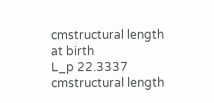cmstructural length at birth
L_p 22.3337 cmstructural length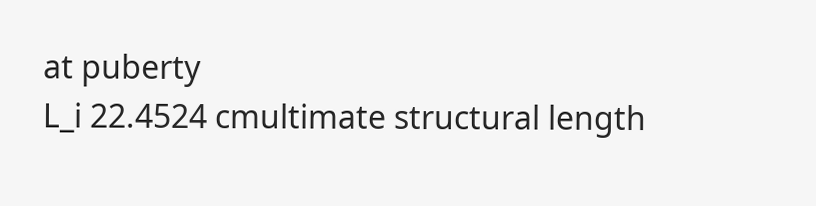at puberty
L_i 22.4524 cmultimate structural length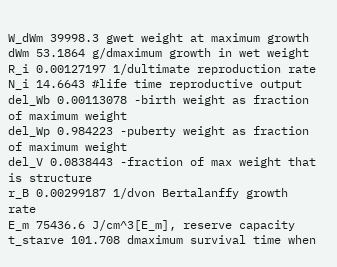W_dWm 39998.3 gwet weight at maximum growth
dWm 53.1864 g/dmaximum growth in wet weight
R_i 0.00127197 1/dultimate reproduction rate
N_i 14.6643 #life time reproductive output
del_Wb 0.00113078 -birth weight as fraction of maximum weight
del_Wp 0.984223 -puberty weight as fraction of maximum weight
del_V 0.0838443 -fraction of max weight that is structure
r_B 0.00299187 1/dvon Bertalanffy growth rate
E_m 75436.6 J/cm^3[E_m], reserve capacity
t_starve 101.708 dmaximum survival time when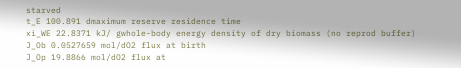starved
t_E 100.891 dmaximum reserve residence time
xi_WE 22.8371 kJ/ gwhole-body energy density of dry biomass (no reprod buffer)
J_Ob 0.0527659 mol/dO2 flux at birth
J_Op 19.8866 mol/dO2 flux at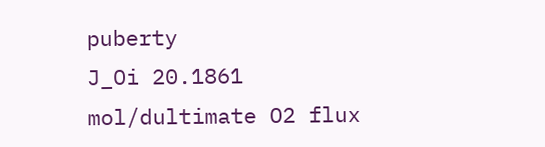puberty
J_Oi 20.1861 mol/dultimate O2 flux